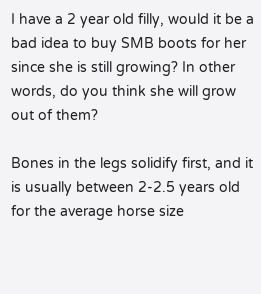I have a 2 year old filly, would it be a bad idea to buy SMB boots for her since she is still growing? In other words, do you think she will grow out of them?

Bones in the legs solidify first, and it is usually between 2-2.5 years old for the average horse size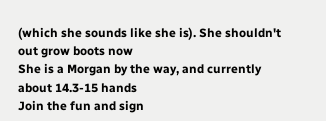(which she sounds like she is). She shouldn't out grow boots now
She is a Morgan by the way, and currently about 14.3-15 hands
Join the fun and sign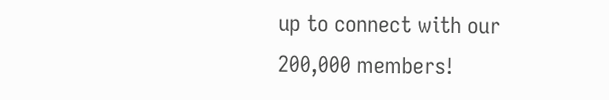up to connect with our 200,000 members!